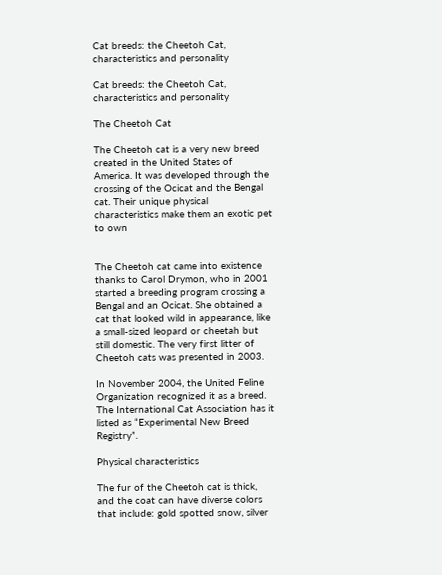Cat breeds: the Cheetoh Cat, characteristics and personality

Cat breeds: the Cheetoh Cat, characteristics and personality

The Cheetoh Cat

The Cheetoh cat is a very new breed created in the United States of America. It was developed through the crossing of the Ocicat and the Bengal cat. Their unique physical characteristics make them an exotic pet to own


The Cheetoh cat came into existence thanks to Carol Drymon, who in 2001 started a breeding program crossing a Bengal and an Ocicat. She obtained a cat that looked wild in appearance, like a small-sized leopard or cheetah but still domestic. The very first litter of Cheetoh cats was presented in 2003.

In November 2004, the United Feline Organization recognized it as a breed. The International Cat Association has it listed as “Experimental New Breed Registry”.

Physical characteristics

The fur of the Cheetoh cat is thick, and the coat can have diverse colors that include: gold spotted snow, silver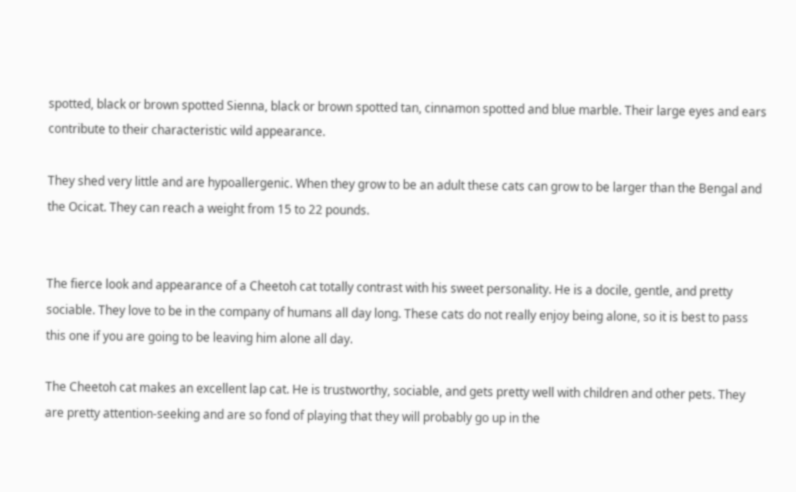spotted, black or brown spotted Sienna, black or brown spotted tan, cinnamon spotted and blue marble. Their large eyes and ears contribute to their characteristic wild appearance.

They shed very little and are hypoallergenic. When they grow to be an adult these cats can grow to be larger than the Bengal and the Ocicat. They can reach a weight from 15 to 22 pounds.


The fierce look and appearance of a Cheetoh cat totally contrast with his sweet personality. He is a docile, gentle, and pretty sociable. They love to be in the company of humans all day long. These cats do not really enjoy being alone, so it is best to pass this one if you are going to be leaving him alone all day.

The Cheetoh cat makes an excellent lap cat. He is trustworthy, sociable, and gets pretty well with children and other pets. They are pretty attention-seeking and are so fond of playing that they will probably go up in the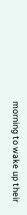morning to wake up their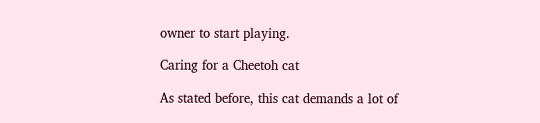owner to start playing.

Caring for a Cheetoh cat

As stated before, this cat demands a lot of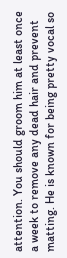attention. You should groom him at least once a week to remove any dead hair and prevent matting. He is known for being pretty vocal so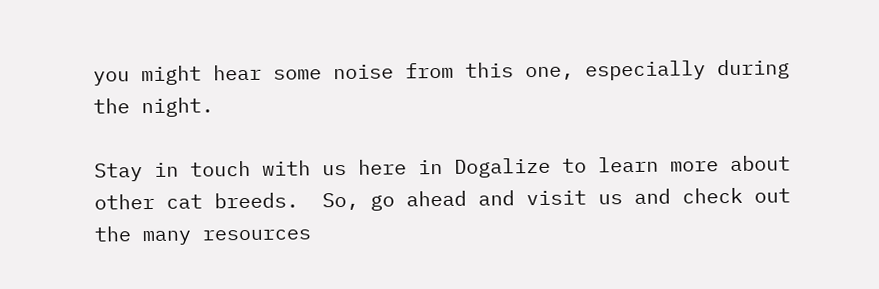you might hear some noise from this one, especially during the night.

Stay in touch with us here in Dogalize to learn more about other cat breeds.  So, go ahead and visit us and check out the many resources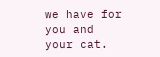we have for you and your cat.